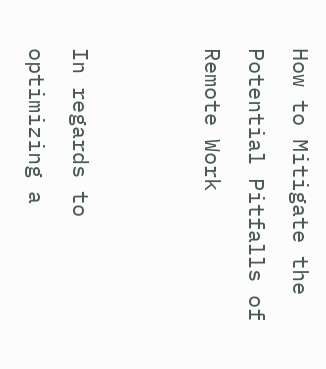How to Mitigate the Potential Pitfalls of Remote Work


In regards to optimizing a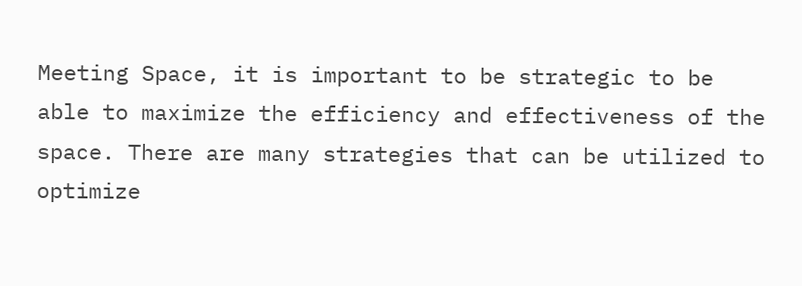Meeting Space, it is important to be strategic to be able to maximize the efficiency and effectiveness of the space. There are many strategies that can be utilized to optimize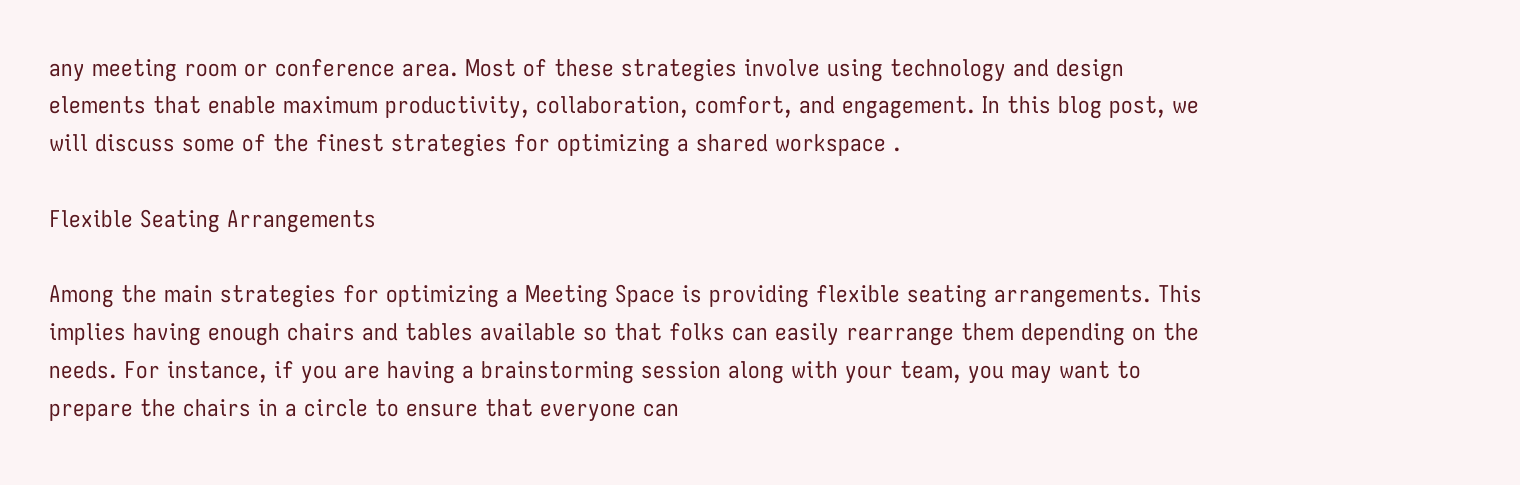any meeting room or conference area. Most of these strategies involve using technology and design elements that enable maximum productivity, collaboration, comfort, and engagement. In this blog post, we will discuss some of the finest strategies for optimizing a shared workspace .

Flexible Seating Arrangements

Among the main strategies for optimizing a Meeting Space is providing flexible seating arrangements. This implies having enough chairs and tables available so that folks can easily rearrange them depending on the needs. For instance, if you are having a brainstorming session along with your team, you may want to prepare the chairs in a circle to ensure that everyone can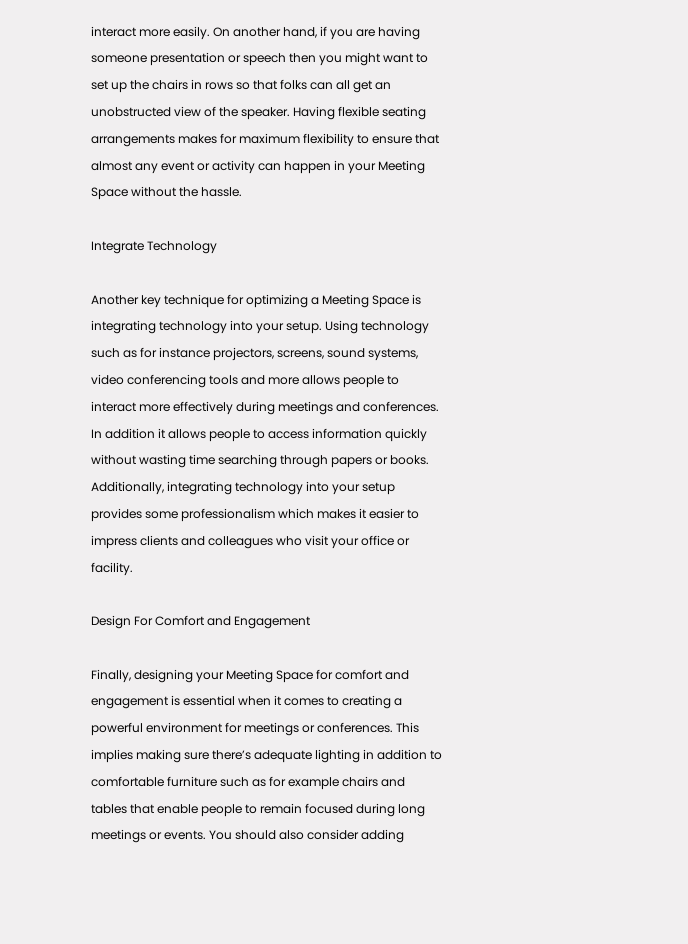interact more easily. On another hand, if you are having someone presentation or speech then you might want to set up the chairs in rows so that folks can all get an unobstructed view of the speaker. Having flexible seating arrangements makes for maximum flexibility to ensure that almost any event or activity can happen in your Meeting Space without the hassle.

Integrate Technology

Another key technique for optimizing a Meeting Space is integrating technology into your setup. Using technology such as for instance projectors, screens, sound systems, video conferencing tools and more allows people to interact more effectively during meetings and conferences. In addition it allows people to access information quickly without wasting time searching through papers or books. Additionally, integrating technology into your setup provides some professionalism which makes it easier to impress clients and colleagues who visit your office or facility.

Design For Comfort and Engagement

Finally, designing your Meeting Space for comfort and engagement is essential when it comes to creating a powerful environment for meetings or conferences. This implies making sure there’s adequate lighting in addition to comfortable furniture such as for example chairs and tables that enable people to remain focused during long meetings or events. You should also consider adding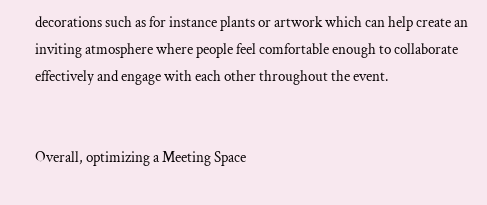decorations such as for instance plants or artwork which can help create an inviting atmosphere where people feel comfortable enough to collaborate effectively and engage with each other throughout the event.


Overall, optimizing a Meeting Space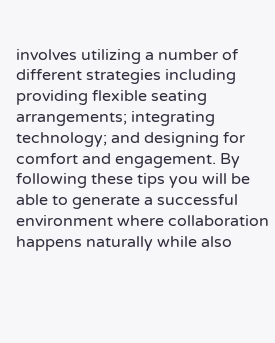involves utilizing a number of different strategies including providing flexible seating arrangements; integrating technology; and designing for comfort and engagement. By following these tips you will be able to generate a successful environment where collaboration happens naturally while also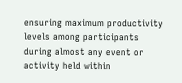ensuring maximum productivity levels among participants during almost any event or activity held within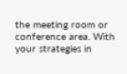the meeting room or conference area. With your strategies in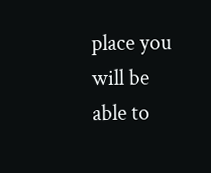place you will be able to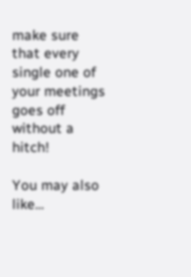make sure that every single one of your meetings goes off without a hitch!

You may also like...